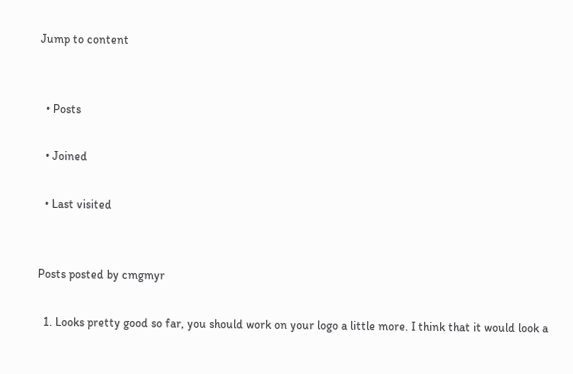Jump to content


  • Posts

  • Joined

  • Last visited


Posts posted by cmgmyr

  1. Looks pretty good so far, you should work on your logo a little more. I think that it would look a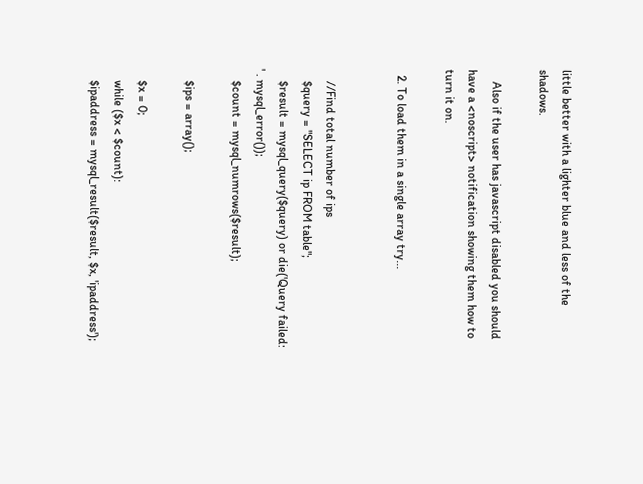little better with a lighter blue and less of the shadows.

    Also if the user has javascript disabled you should have a <noscript> notification showing them how to turn it on.

  2. To load them in a single array try...


    //Find total number of ips
    $query = "SELECT ip FROM table";
    $result = mysql_query($query) or die('Query failed: ' . mysql_error());
    $count = mysql_numrows($result);

    $ips = array();

    $x = 0;
    while ($x < $count):
    $ipaddress = mysql_result($result, $x, 'ipaddress');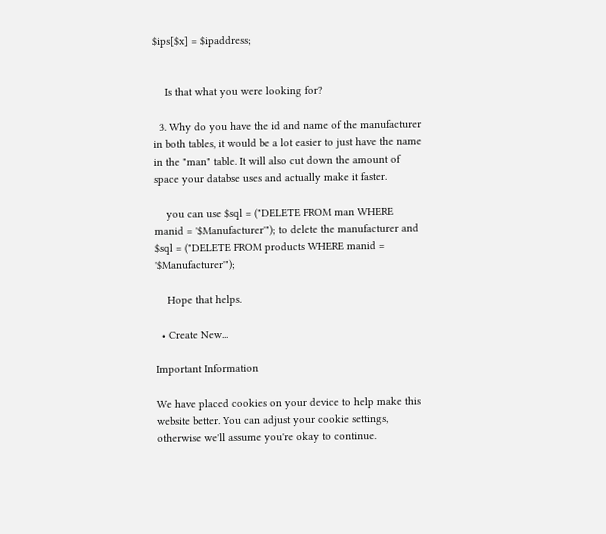$ips[$x] = $ipaddress;


    Is that what you were looking for?

  3. Why do you have the id and name of the manufacturer in both tables, it would be a lot easier to just have the name in the "man" table. It will also cut down the amount of space your databse uses and actually make it faster.

    you can use $sql = ("DELETE FROM man WHERE manid = '$Manufacturer'"); to delete the manufacturer and $sql = ("DELETE FROM products WHERE manid = '$Manufacturer'");

    Hope that helps.

  • Create New...

Important Information

We have placed cookies on your device to help make this website better. You can adjust your cookie settings, otherwise we'll assume you're okay to continue.